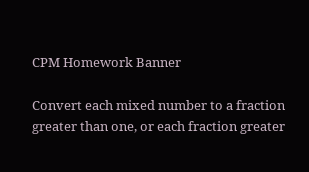CPM Homework Banner

Convert each mixed number to a fraction greater than one, or each fraction greater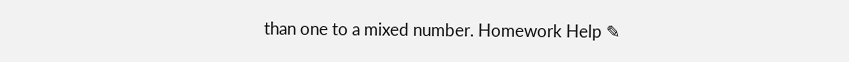than one to a mixed number. Homework Help ✎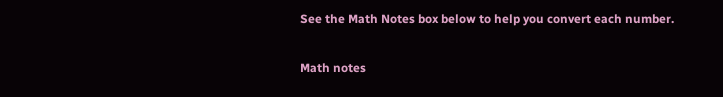See the Math Notes box below to help you convert each number.

Math notes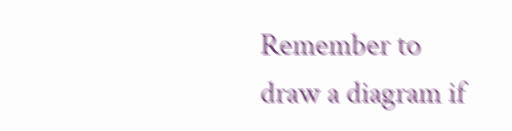Remember to draw a diagram if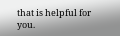that is helpful for you.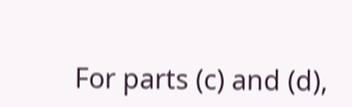For parts (c) and (d),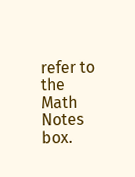refer to the Math Notes box.